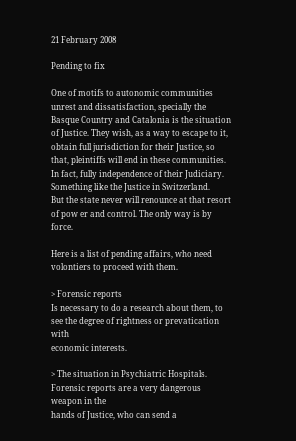21 February 2008

Pending to fix

One of motifs to autonomic communities unrest and dissatisfaction, specially the Basque Country and Catalonia is the situation of Justice. They wish, as a way to escape to it, obtain full jurisdiction for their Justice, so that, pleintiffs will end in these communities. In fact, fully independence of their Judiciary. Something like the Justice in Switzerland.
But the state never will renounce at that resort of pow er and control. The only way is by force.

Here is a list of pending affairs, who need volontiers to proceed with them.

> Forensic reports
Is necessary to do a research about them, to see the degree of rightness or prevatication with
economic interests.

> The situation in Psychiatric Hospitals. Forensic reports are a very dangerous weapon in the
hands of Justice, who can send a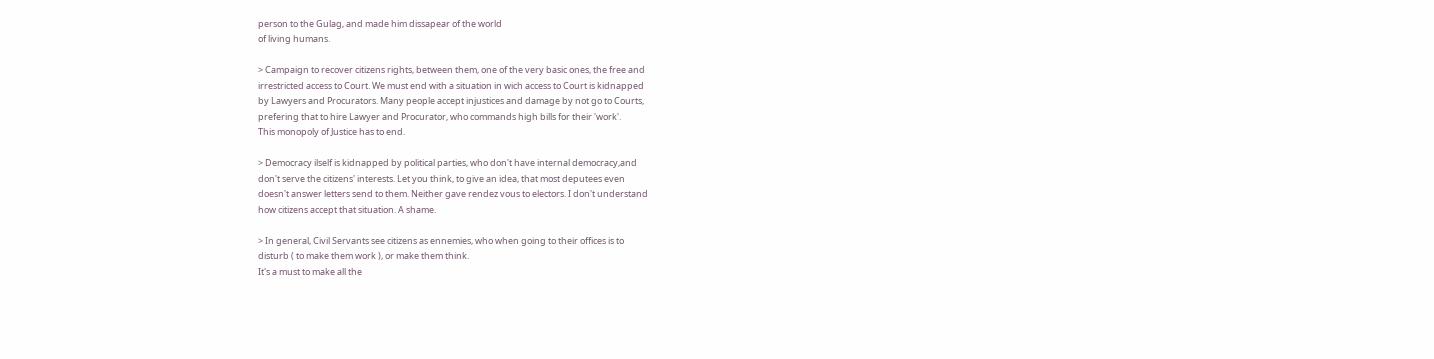person to the Gulag, and made him dissapear of the world
of living humans.

> Campaign to recover citizens rights, between them, one of the very basic ones, the free and
irrestricted access to Court. We must end with a situation in wich access to Court is kidnapped
by Lawyers and Procurators. Many people accept injustices and damage by not go to Courts,
prefering that to hire Lawyer and Procurator, who commands high bills for their 'work'.
This monopoly of Justice has to end.

> Democracy ilself is kidnapped by political parties, who don't have internal democracy,and
don't serve the citizens' interests. Let you think, to give an idea, that most deputees even
doesn't answer letters send to them. Neither gave rendez vous to electors. I don't understand
how citizens accept that situation. A shame.

> In general, Civil Servants see citizens as ennemies, who when going to their offices is to
disturb ( to make them work ), or make them think.
It's a must to make all the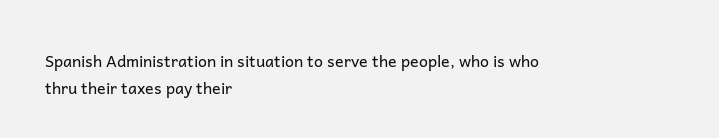Spanish Administration in situation to serve the people, who is who
thru their taxes pay their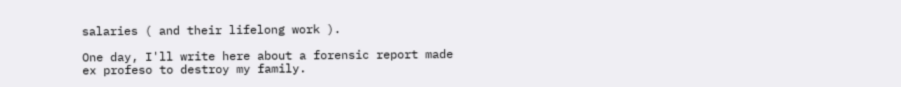salaries ( and their lifelong work ).

One day, I'll write here about a forensic report made ex profeso to destroy my family.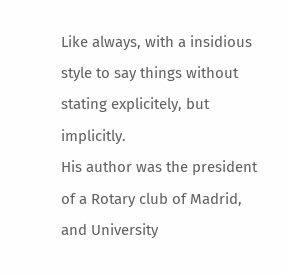Like always, with a insidious style to say things without stating explicitely, but implicitly.
His author was the president of a Rotary club of Madrid, and University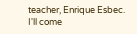teacher, Enrique Esbec.
I'll come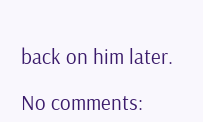back on him later.

No comments: